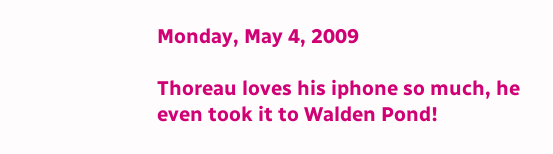Monday, May 4, 2009

Thoreau loves his iphone so much, he even took it to Walden Pond!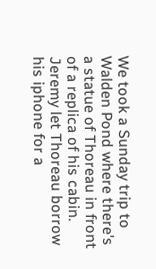We took a Sunday trip to Walden Pond where there's a statue of Thoreau in front of a replica of his cabin. Jeremy let Thoreau borrow his iphone for a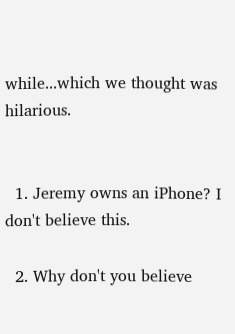while...which we thought was hilarious.


  1. Jeremy owns an iPhone? I don't believe this.

  2. Why don't you believe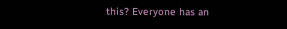this? Everyone has an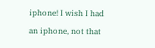iphone! I wish I had an iphone, not that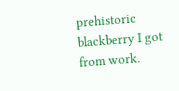prehistoric blackberry I got from work.